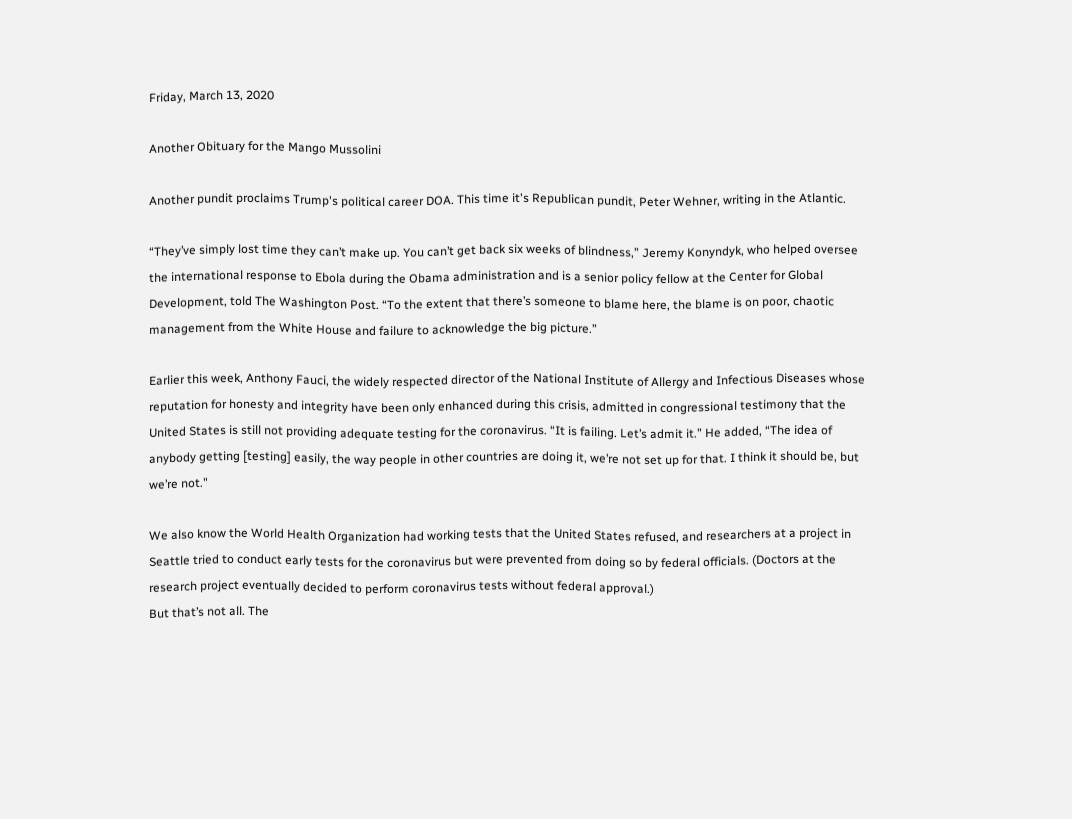Friday, March 13, 2020

Another Obituary for the Mango Mussolini

Another pundit proclaims Trump's political career DOA. This time it's Republican pundit, Peter Wehner, writing in the Atlantic.

“They’ve simply lost time they can’t make up. You can’t get back six weeks of blindness,” Jeremy Konyndyk, who helped oversee the international response to Ebola during the Obama administration and is a senior policy fellow at the Center for Global Development, told The Washington Post. “To the extent that there’s someone to blame here, the blame is on poor, chaotic management from the White House and failure to acknowledge the big picture.”

Earlier this week, Anthony Fauci, the widely respected director of the National Institute of Allergy and Infectious Diseases whose reputation for honesty and integrity have been only enhanced during this crisis, admitted in congressional testimony that the United States is still not providing adequate testing for the coronavirus. “It is failing. Let’s admit it.” He added, “The idea of anybody getting [testing] easily, the way people in other countries are doing it, we’re not set up for that. I think it should be, but we’re not."

We also know the World Health Organization had working tests that the United States refused, and researchers at a project in Seattle tried to conduct early tests for the coronavirus but were prevented from doing so by federal officials. (Doctors at the research project eventually decided to perform coronavirus tests without federal approval.)
But that’s not all. The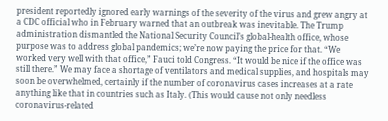president reportedly ignored early warnings of the severity of the virus and grew angry at a CDC official who in February warned that an outbreak was inevitable. The Trump administration dismantled the National Security Council’s global-health office, whose purpose was to address global pandemics; we’re now paying the price for that. “We worked very well with that office,” Fauci told Congress. “It would be nice if the office was still there.” We may face a shortage of ventilators and medical supplies, and hospitals may soon be overwhelmed, certainly if the number of coronavirus cases increases at a rate anything like that in countries such as Italy. (This would cause not only needless coronavirus-related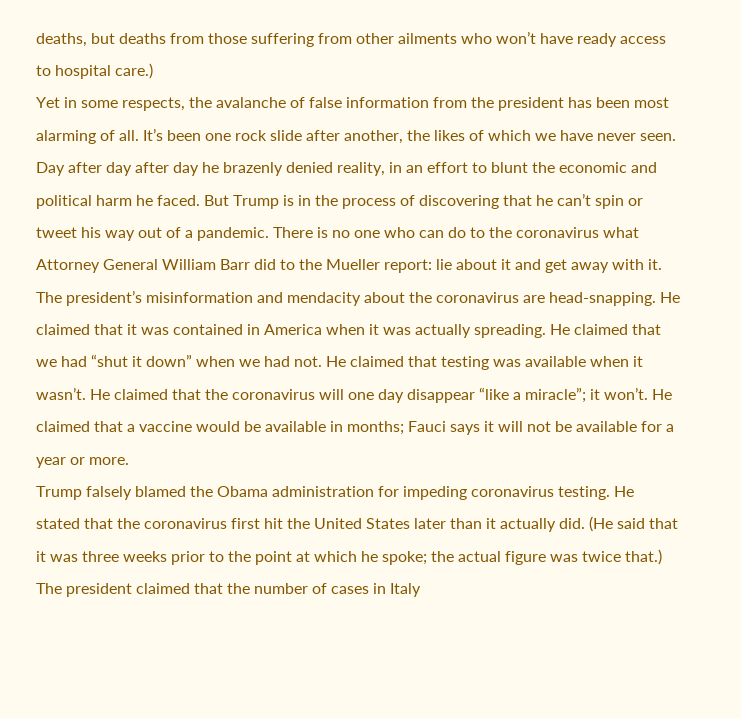deaths, but deaths from those suffering from other ailments who won’t have ready access to hospital care.)
Yet in some respects, the avalanche of false information from the president has been most alarming of all. It’s been one rock slide after another, the likes of which we have never seen. Day after day after day he brazenly denied reality, in an effort to blunt the economic and political harm he faced. But Trump is in the process of discovering that he can’t spin or tweet his way out of a pandemic. There is no one who can do to the coronavirus what Attorney General William Barr did to the Mueller report: lie about it and get away with it.
The president’s misinformation and mendacity about the coronavirus are head-snapping. He claimed that it was contained in America when it was actually spreading. He claimed that we had “shut it down” when we had not. He claimed that testing was available when it wasn’t. He claimed that the coronavirus will one day disappear “like a miracle”; it won’t. He claimed that a vaccine would be available in months; Fauci says it will not be available for a year or more.
Trump falsely blamed the Obama administration for impeding coronavirus testing. He stated that the coronavirus first hit the United States later than it actually did. (He said that it was three weeks prior to the point at which he spoke; the actual figure was twice that.) The president claimed that the number of cases in Italy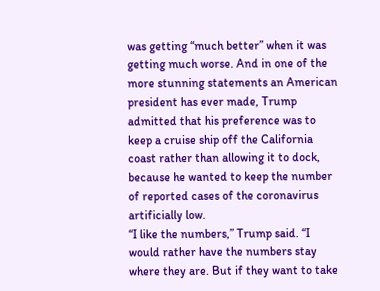was getting “much better” when it was getting much worse. And in one of the more stunning statements an American president has ever made, Trump admitted that his preference was to keep a cruise ship off the California coast rather than allowing it to dock, because he wanted to keep the number of reported cases of the coronavirus artificially low.
“I like the numbers,” Trump said. “I would rather have the numbers stay where they are. But if they want to take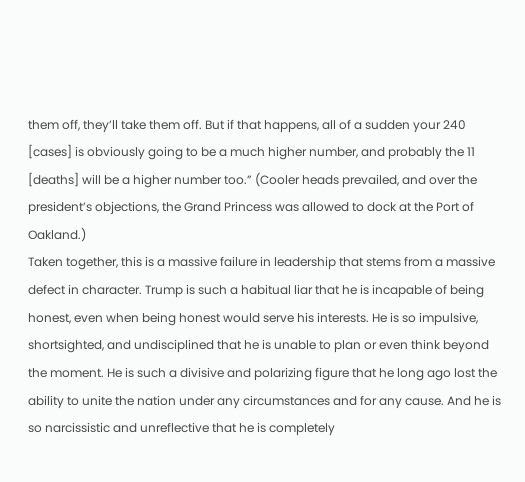them off, they’ll take them off. But if that happens, all of a sudden your 240 [cases] is obviously going to be a much higher number, and probably the 11 [deaths] will be a higher number too.” (Cooler heads prevailed, and over the president’s objections, the Grand Princess was allowed to dock at the Port of Oakland.)
Taken together, this is a massive failure in leadership that stems from a massive defect in character. Trump is such a habitual liar that he is incapable of being honest, even when being honest would serve his interests. He is so impulsive, shortsighted, and undisciplined that he is unable to plan or even think beyond the moment. He is such a divisive and polarizing figure that he long ago lost the ability to unite the nation under any circumstances and for any cause. And he is so narcissistic and unreflective that he is completely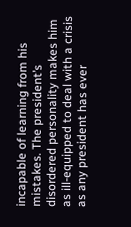incapable of learning from his mistakes. The president’s disordered personality makes him as ill-equipped to deal with a crisis as any president has ever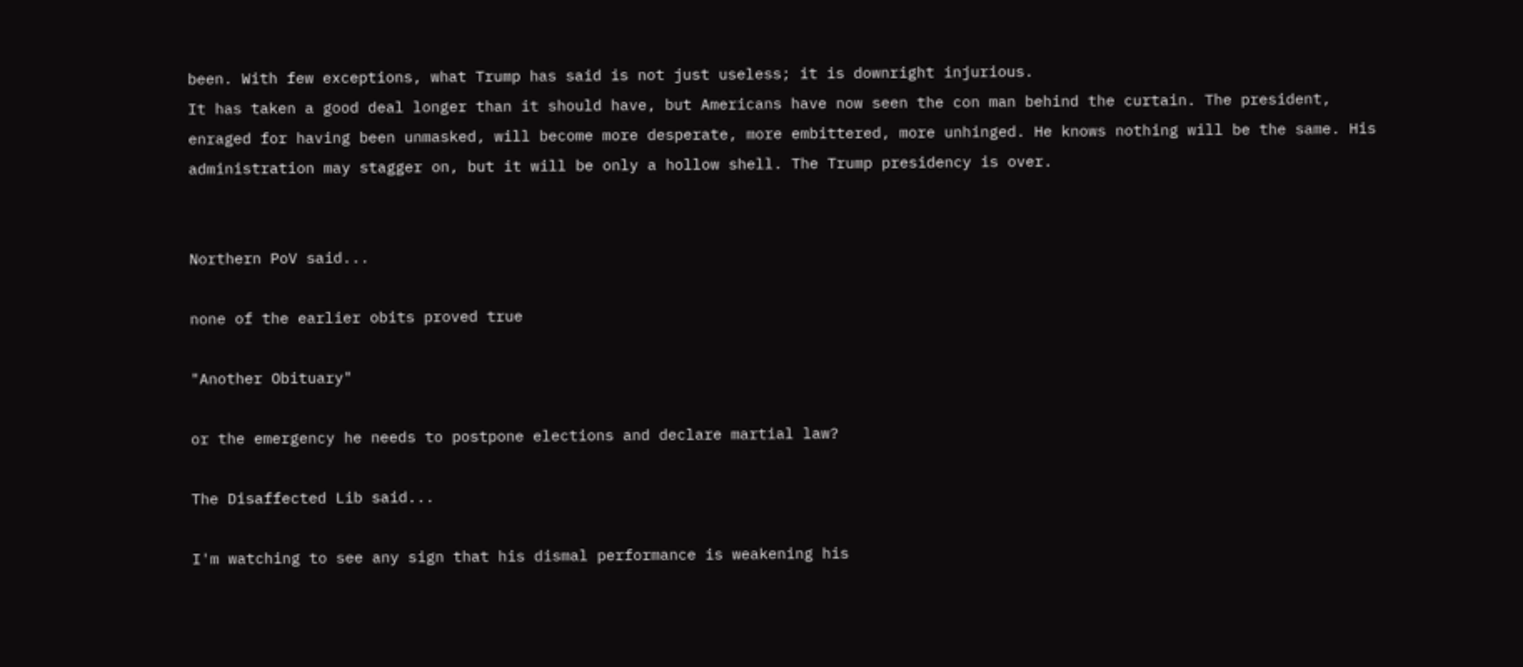been. With few exceptions, what Trump has said is not just useless; it is downright injurious.
It has taken a good deal longer than it should have, but Americans have now seen the con man behind the curtain. The president, enraged for having been unmasked, will become more desperate, more embittered, more unhinged. He knows nothing will be the same. His administration may stagger on, but it will be only a hollow shell. The Trump presidency is over.


Northern PoV said...

none of the earlier obits proved true

"Another Obituary"

or the emergency he needs to postpone elections and declare martial law?

The Disaffected Lib said...

I'm watching to see any sign that his dismal performance is weakening his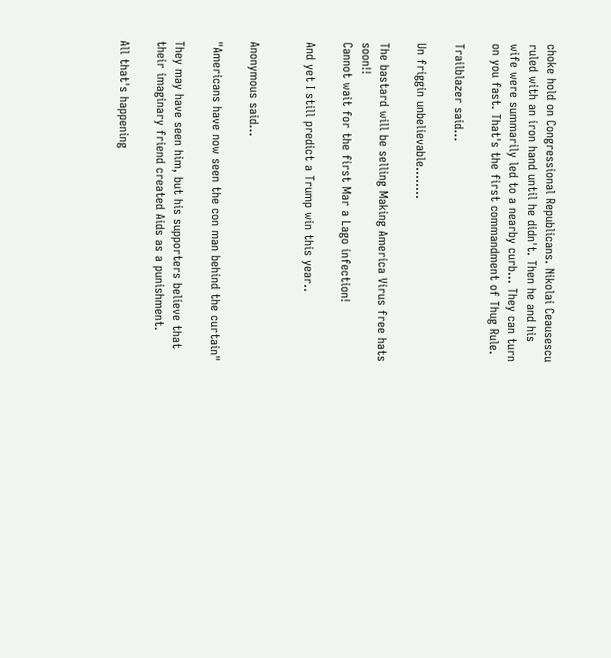choke hold on Congressional Republicans. Nikolai Ceausescu ruled with an iron hand until he didn't. Then he and his wife were summarily led to a nearby curb... They can turn on you fast. That's the first commandment of Thug Rule.

Trailblazer said...

Un friggin unbelievable........

The bastard will be selling Making America Virus free hats soon!!
Cannot wait for the first Mar a Lago infection!

And yet I still predict a Trump win this year..


Anonymous said...

"Americans have now seen the con man behind the curtain"

They may have seen him, but his supporters believe that their imaginary friend created Aids as a punishment.

All that's happening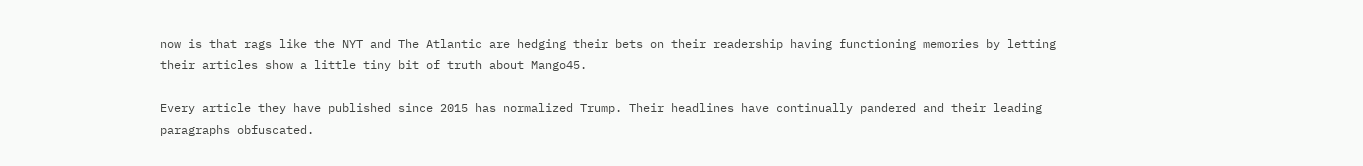now is that rags like the NYT and The Atlantic are hedging their bets on their readership having functioning memories by letting their articles show a little tiny bit of truth about Mango45.

Every article they have published since 2015 has normalized Trump. Their headlines have continually pandered and their leading paragraphs obfuscated.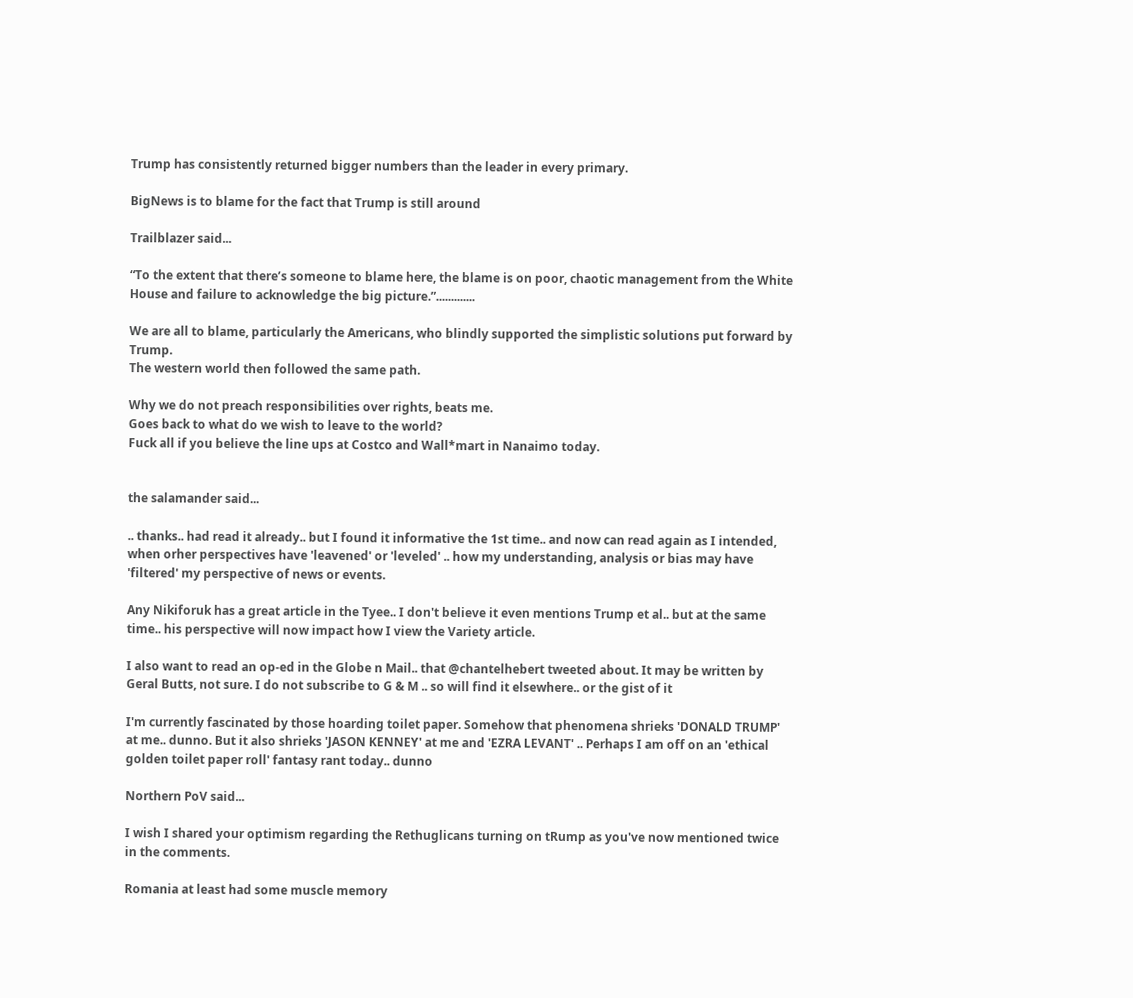Trump has consistently returned bigger numbers than the leader in every primary.

BigNews is to blame for the fact that Trump is still around

Trailblazer said...

“To the extent that there’s someone to blame here, the blame is on poor, chaotic management from the White House and failure to acknowledge the big picture.”.............

We are all to blame, particularly the Americans, who blindly supported the simplistic solutions put forward by Trump.
The western world then followed the same path.

Why we do not preach responsibilities over rights, beats me.
Goes back to what do we wish to leave to the world?
Fuck all if you believe the line ups at Costco and Wall*mart in Nanaimo today.


the salamander said...

.. thanks.. had read it already.. but I found it informative the 1st time.. and now can read again as I intended, when orher perspectives have 'leavened' or 'leveled' .. how my understanding, analysis or bias may have 'filtered' my perspective of news or events.

Any Nikiforuk has a great article in the Tyee.. I don't believe it even mentions Trump et al.. but at the same time.. his perspective will now impact how I view the Variety article.

I also want to read an op-ed in the Globe n Mail.. that @chantelhebert tweeted about. It may be written by Geral Butts, not sure. I do not subscribe to G & M .. so will find it elsewhere.. or the gist of it

I'm currently fascinated by those hoarding toilet paper. Somehow that phenomena shrieks 'DONALD TRUMP' at me.. dunno. But it also shrieks 'JASON KENNEY' at me and 'EZRA LEVANT' .. Perhaps I am off on an 'ethical golden toilet paper roll' fantasy rant today.. dunno

Northern PoV said...

I wish I shared your optimism regarding the Rethuglicans turning on tRump as you've now mentioned twice in the comments.

Romania at least had some muscle memory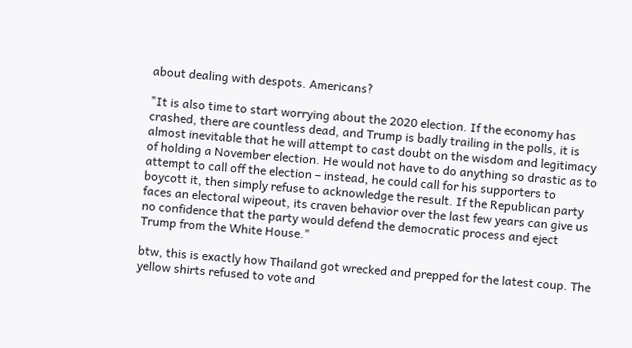about dealing with despots. Americans?

"It is also time to start worrying about the 2020 election. If the economy has crashed, there are countless dead, and Trump is badly trailing in the polls, it is almost inevitable that he will attempt to cast doubt on the wisdom and legitimacy of holding a November election. He would not have to do anything so drastic as to attempt to call off the election – instead, he could call for his supporters to boycott it, then simply refuse to acknowledge the result. If the Republican party faces an electoral wipeout, its craven behavior over the last few years can give us no confidence that the party would defend the democratic process and eject Trump from the White House."

btw, this is exactly how Thailand got wrecked and prepped for the latest coup. The yellow shirts refused to vote and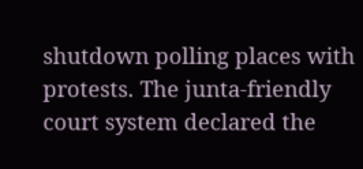shutdown polling places with protests. The junta-friendly court system declared the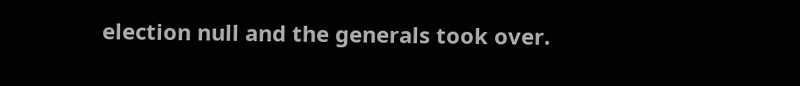election null and the generals took over.